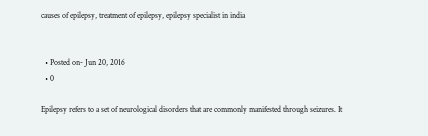causes of epilepsy, treatment of epilepsy, epilepsy specialist in india


  • Posted on- Jun 20, 2016
  • 0

Epilepsy refers to a set of neurological disorders that are commonly manifested through seizures. It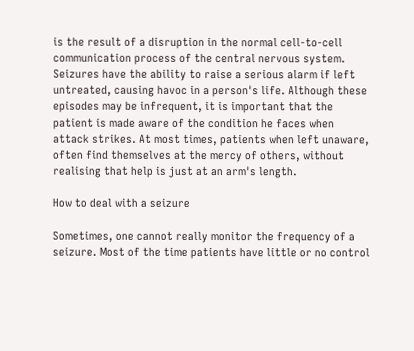is the result of a disruption in the normal cell-to-cell communication process of the central nervous system. Seizures have the ability to raise a serious alarm if left untreated, causing havoc in a person's life. Although these episodes may be infrequent, it is important that the patient is made aware of the condition he faces when attack strikes. At most times, patients when left unaware, often find themselves at the mercy of others, without realising that help is just at an arm's length.

How to deal with a seizure

Sometimes, one cannot really monitor the frequency of a seizure. Most of the time patients have little or no control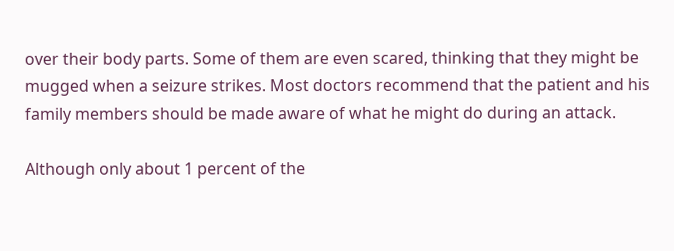over their body parts. Some of them are even scared, thinking that they might be mugged when a seizure strikes. Most doctors recommend that the patient and his family members should be made aware of what he might do during an attack.

Although only about 1 percent of the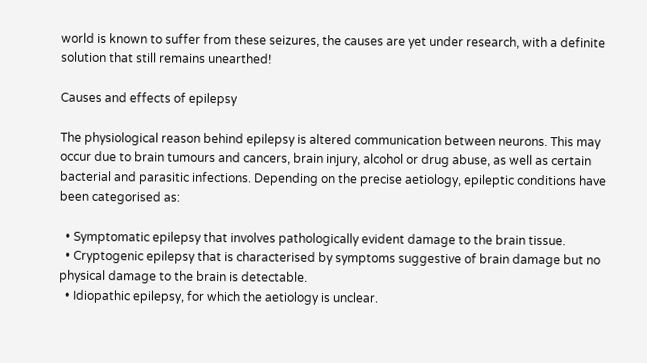world is known to suffer from these seizures, the causes are yet under research, with a definite solution that still remains unearthed!

Causes and effects of epilepsy

The physiological reason behind epilepsy is altered communication between neurons. This may occur due to brain tumours and cancers, brain injury, alcohol or drug abuse, as well as certain bacterial and parasitic infections. Depending on the precise aetiology, epileptic conditions have been categorised as:

  • Symptomatic epilepsy that involves pathologically evident damage to the brain tissue.
  • Cryptogenic epilepsy that is characterised by symptoms suggestive of brain damage but no physical damage to the brain is detectable.
  • Idiopathic epilepsy, for which the aetiology is unclear.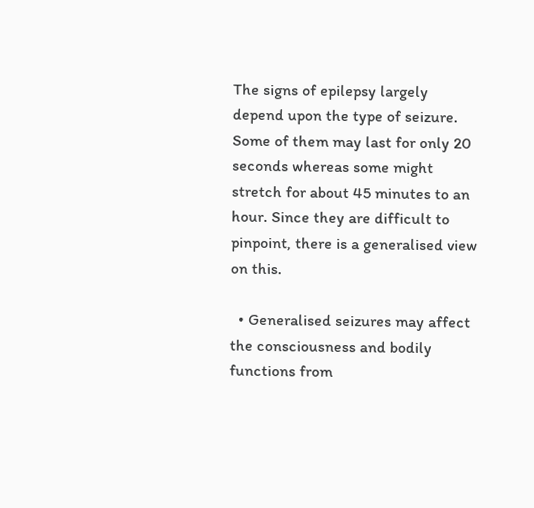The signs of epilepsy largely depend upon the type of seizure. Some of them may last for only 20 seconds whereas some might stretch for about 45 minutes to an hour. Since they are difficult to pinpoint, there is a generalised view on this.

  • Generalised seizures may affect the consciousness and bodily functions from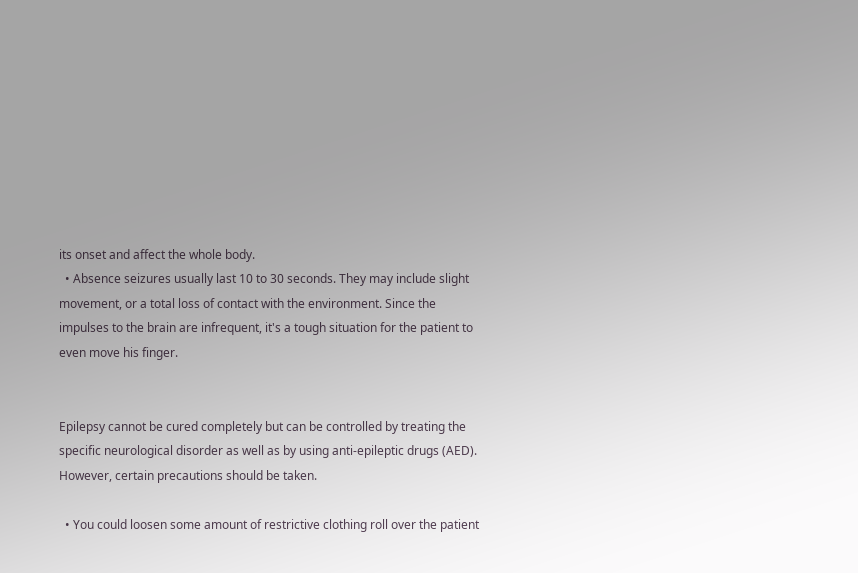its onset and affect the whole body.
  • Absence seizures usually last 10 to 30 seconds. They may include slight movement, or a total loss of contact with the environment. Since the impulses to the brain are infrequent, it's a tough situation for the patient to even move his finger.


Epilepsy cannot be cured completely but can be controlled by treating the specific neurological disorder as well as by using anti-epileptic drugs (AED). However, certain precautions should be taken.

  • You could loosen some amount of restrictive clothing roll over the patient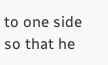to one side so that he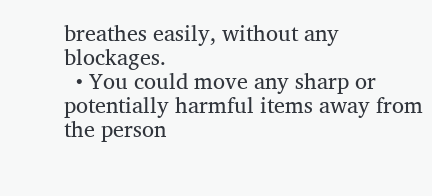breathes easily, without any blockages.
  • You could move any sharp or potentially harmful items away from the person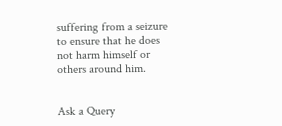suffering from a seizure to ensure that he does not harm himself or others around him.


Ask a Query